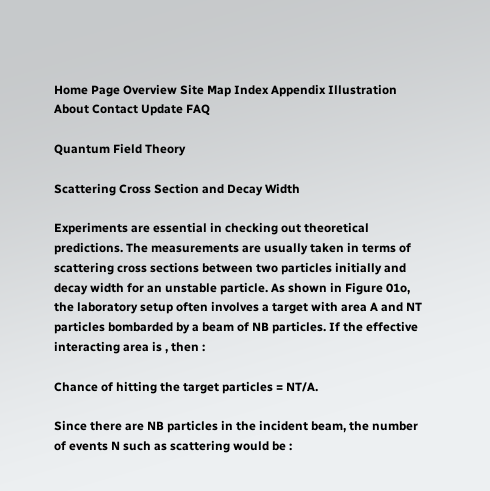Home Page Overview Site Map Index Appendix Illustration About Contact Update FAQ

Quantum Field Theory

Scattering Cross Section and Decay Width

Experiments are essential in checking out theoretical predictions. The measurements are usually taken in terms of scattering cross sections between two particles initially and decay width for an unstable particle. As shown in Figure 01o, the laboratory setup often involves a target with area A and NT particles bombarded by a beam of NB particles. If the effective interacting area is , then :

Chance of hitting the target particles = NT/A.

Since there are NB particles in the incident beam, the number of events N such as scattering would be :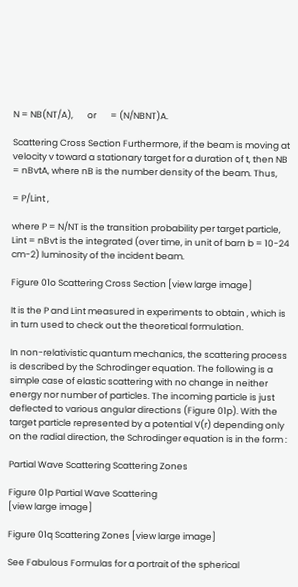N = NB(NT/A),       or       = (N/NBNT)A.

Scattering Cross Section Furthermore, if the beam is moving at velocity v toward a stationary target for a duration of t, then NB = nBvtA, where nB is the number density of the beam. Thus,

= P/Lint ,

where P = N/NT is the transition probability per target particle, Lint = nBvt is the integrated (over time, in unit of barn b = 10-24 cm-2) luminosity of the incident beam.

Figure 01o Scattering Cross Section [view large image]

It is the P and Lint measured in experiments to obtain , which is in turn used to check out the theoretical formulation.

In non-relativistic quantum mechanics, the scattering process is described by the Schrodinger equation. The following is a simple case of elastic scattering with no change in neither energy nor number of particles. The incoming particle is just deflected to various angular directions (Figure 01p). With the target particle represented by a potential V(r) depending only on the radial direction, the Schrodinger equation is in the form :

Partial Wave Scattering Scattering Zones

Figure 01p Partial Wave Scattering
[view large image]

Figure 01q Scattering Zones [view large image]

See Fabulous Formulas for a portrait of the spherical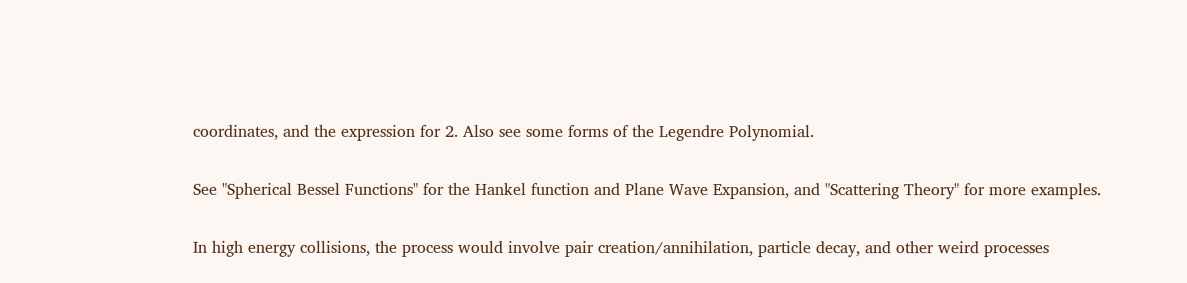coordinates, and the expression for 2. Also see some forms of the Legendre Polynomial.

See "Spherical Bessel Functions" for the Hankel function and Plane Wave Expansion, and "Scattering Theory" for more examples.

In high energy collisions, the process would involve pair creation/annihilation, particle decay, and other weird processes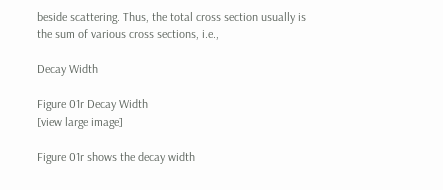beside scattering. Thus, the total cross section usually is the sum of various cross sections, i.e.,

Decay Width

Figure 01r Decay Width
[view large image]

Figure 01r shows the decay width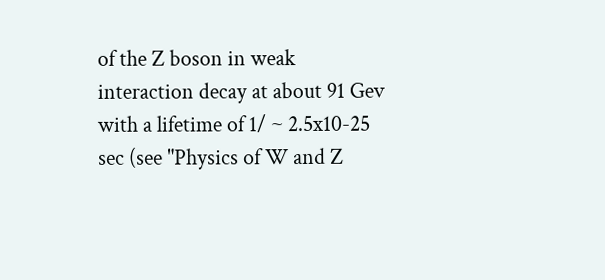of the Z boson in weak interaction decay at about 91 Gev with a lifetime of 1/ ~ 2.5x10-25 sec (see "Physics of W and Z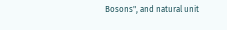Bosons", and natural unit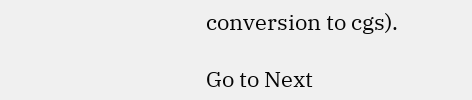conversion to cgs).

Go to Next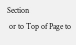Section
 or to Top of Page to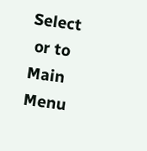Select
 or to Main Menu